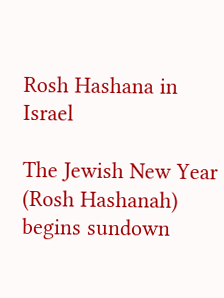Rosh Hashana in Israel

The Jewish New Year (Rosh Hashanah) begins sundown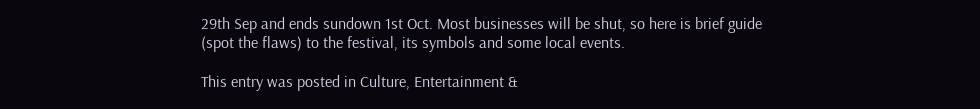29th Sep and ends sundown 1st Oct. Most businesses will be shut, so here is brief guide (spot the flaws) to the festival, its symbols and some local events.

This entry was posted in Culture, Entertainment &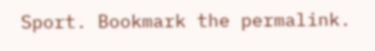Sport. Bookmark the permalink.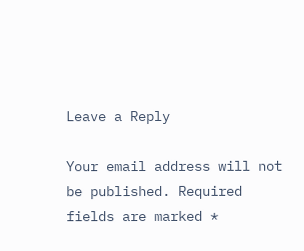Leave a Reply

Your email address will not be published. Required fields are marked *